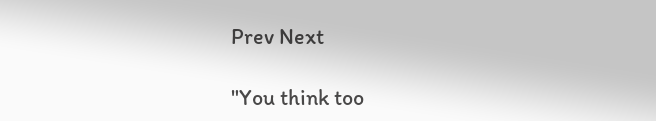Prev Next

"You think too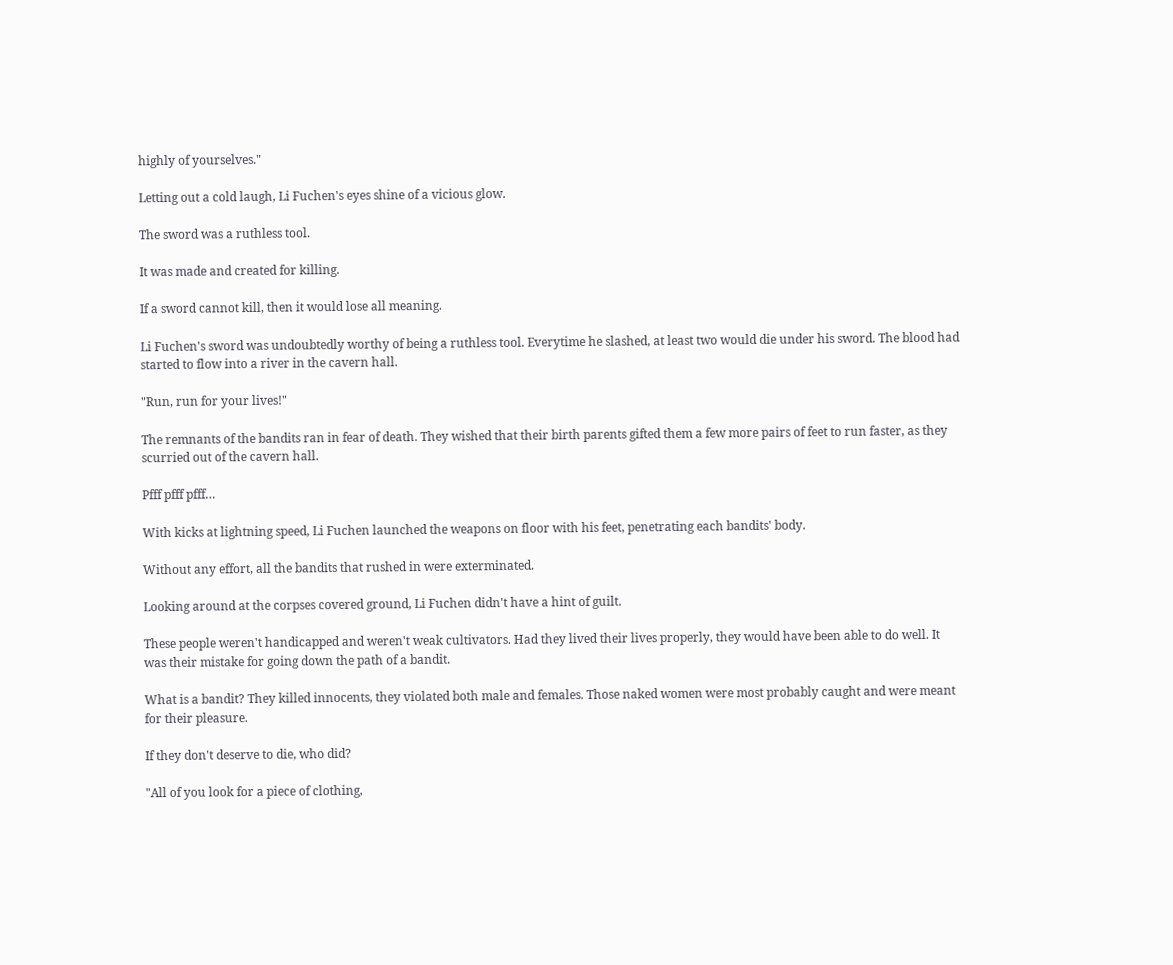highly of yourselves."

Letting out a cold laugh, Li Fuchen's eyes shine of a vicious glow.

The sword was a ruthless tool.

It was made and created for killing.

If a sword cannot kill, then it would lose all meaning.

Li Fuchen's sword was undoubtedly worthy of being a ruthless tool. Everytime he slashed, at least two would die under his sword. The blood had started to flow into a river in the cavern hall.

"Run, run for your lives!"

The remnants of the bandits ran in fear of death. They wished that their birth parents gifted them a few more pairs of feet to run faster, as they scurried out of the cavern hall.

Pfff pfff pfff…

With kicks at lightning speed, Li Fuchen launched the weapons on floor with his feet, penetrating each bandits' body.

Without any effort, all the bandits that rushed in were exterminated.

Looking around at the corpses covered ground, Li Fuchen didn't have a hint of guilt.

These people weren't handicapped and weren't weak cultivators. Had they lived their lives properly, they would have been able to do well. It was their mistake for going down the path of a bandit.

What is a bandit? They killed innocents, they violated both male and females. Those naked women were most probably caught and were meant for their pleasure.

If they don't deserve to die, who did?

"All of you look for a piece of clothing,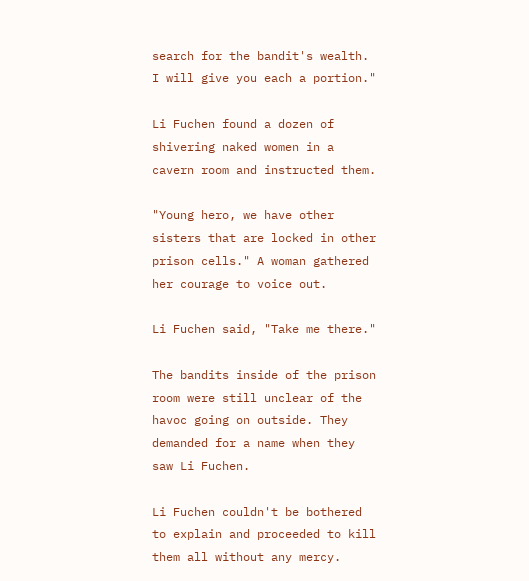search for the bandit's wealth. I will give you each a portion."

Li Fuchen found a dozen of shivering naked women in a cavern room and instructed them.

"Young hero, we have other sisters that are locked in other prison cells." A woman gathered her courage to voice out.

Li Fuchen said, "Take me there."

The bandits inside of the prison room were still unclear of the havoc going on outside. They demanded for a name when they saw Li Fuchen.

Li Fuchen couldn't be bothered to explain and proceeded to kill them all without any mercy.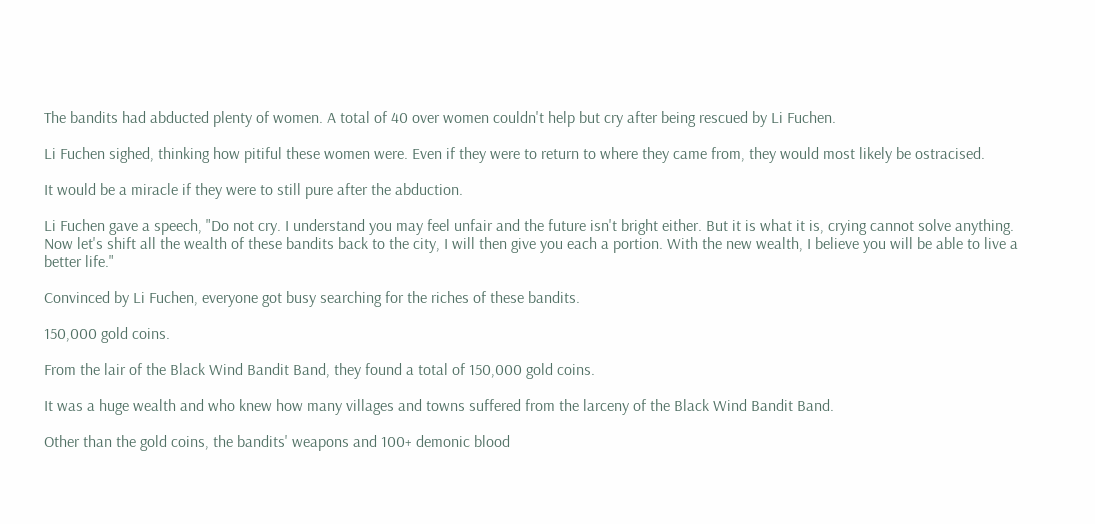The bandits had abducted plenty of women. A total of 40 over women couldn't help but cry after being rescued by Li Fuchen.

Li Fuchen sighed, thinking how pitiful these women were. Even if they were to return to where they came from, they would most likely be ostracised.

It would be a miracle if they were to still pure after the abduction.

Li Fuchen gave a speech, "Do not cry. I understand you may feel unfair and the future isn't bright either. But it is what it is, crying cannot solve anything. Now let's shift all the wealth of these bandits back to the city, I will then give you each a portion. With the new wealth, I believe you will be able to live a better life."

Convinced by Li Fuchen, everyone got busy searching for the riches of these bandits.

150,000 gold coins.

From the lair of the Black Wind Bandit Band, they found a total of 150,000 gold coins.

It was a huge wealth and who knew how many villages and towns suffered from the larceny of the Black Wind Bandit Band.

Other than the gold coins, the bandits' weapons and 100+ demonic blood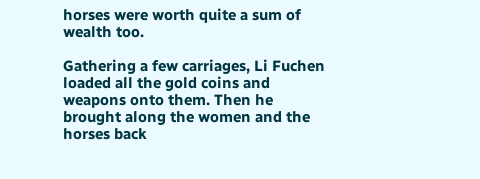horses were worth quite a sum of wealth too.

Gathering a few carriages, Li Fuchen loaded all the gold coins and weapons onto them. Then he brought along the women and the horses back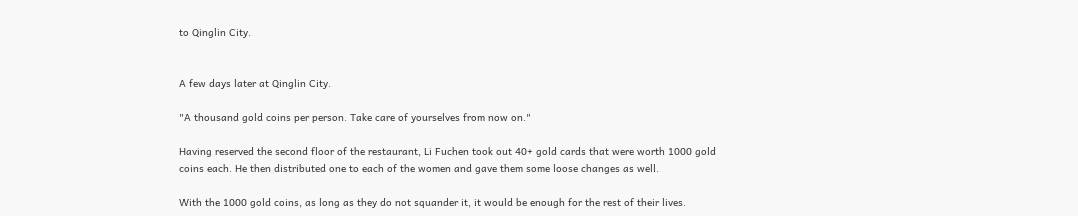to Qinglin City.


A few days later at Qinglin City.

"A thousand gold coins per person. Take care of yourselves from now on."

Having reserved the second floor of the restaurant, Li Fuchen took out 40+ gold cards that were worth 1000 gold coins each. He then distributed one to each of the women and gave them some loose changes as well.

With the 1000 gold coins, as long as they do not squander it, it would be enough for the rest of their lives.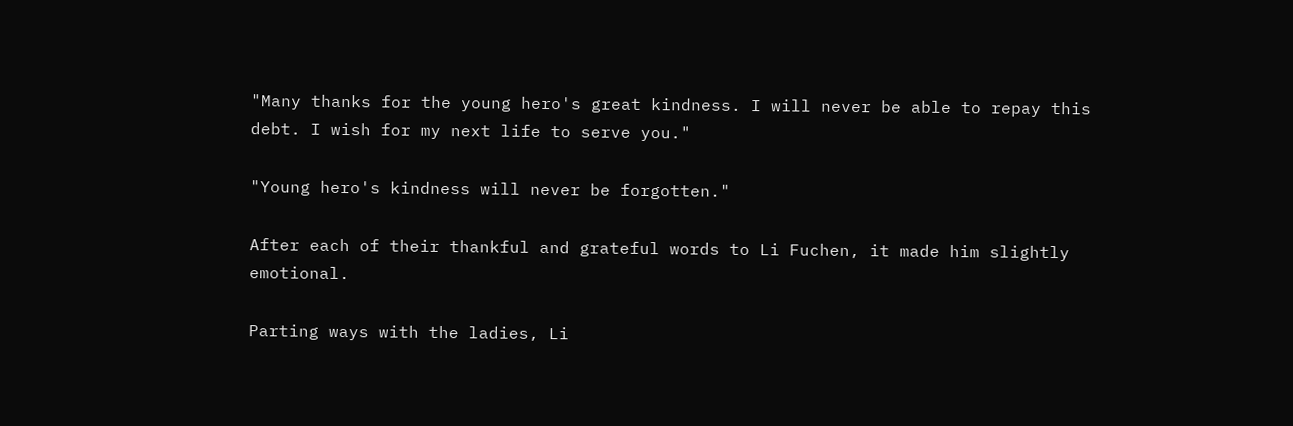"Many thanks for the young hero's great kindness. I will never be able to repay this debt. I wish for my next life to serve you."

"Young hero's kindness will never be forgotten."

After each of their thankful and grateful words to Li Fuchen, it made him slightly emotional.

Parting ways with the ladies, Li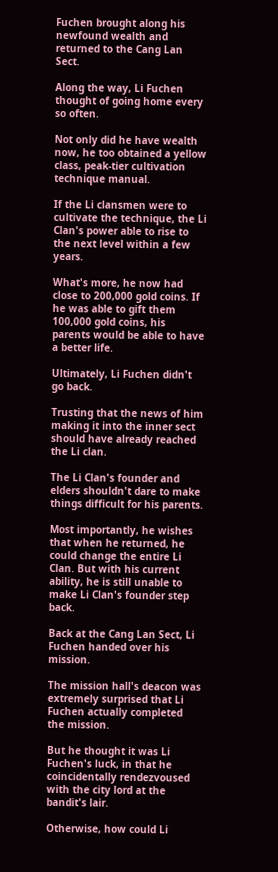Fuchen brought along his newfound wealth and returned to the Cang Lan Sect.

Along the way, Li Fuchen thought of going home every so often.

Not only did he have wealth now, he too obtained a yellow class, peak-tier cultivation technique manual.

If the Li clansmen were to cultivate the technique, the Li Clan's power able to rise to the next level within a few years.

What's more, he now had close to 200,000 gold coins. If he was able to gift them 100,000 gold coins, his parents would be able to have a better life.

Ultimately, Li Fuchen didn't go back.

Trusting that the news of him making it into the inner sect should have already reached the Li clan.

The Li Clan's founder and elders shouldn't dare to make things difficult for his parents.

Most importantly, he wishes that when he returned, he could change the entire Li Clan. But with his current ability, he is still unable to make Li Clan's founder step back.

Back at the Cang Lan Sect, Li Fuchen handed over his mission.

The mission hall's deacon was extremely surprised that Li Fuchen actually completed the mission.

But he thought it was Li Fuchen's luck, in that he coincidentally rendezvoused with the city lord at the bandit's lair.

Otherwise, how could Li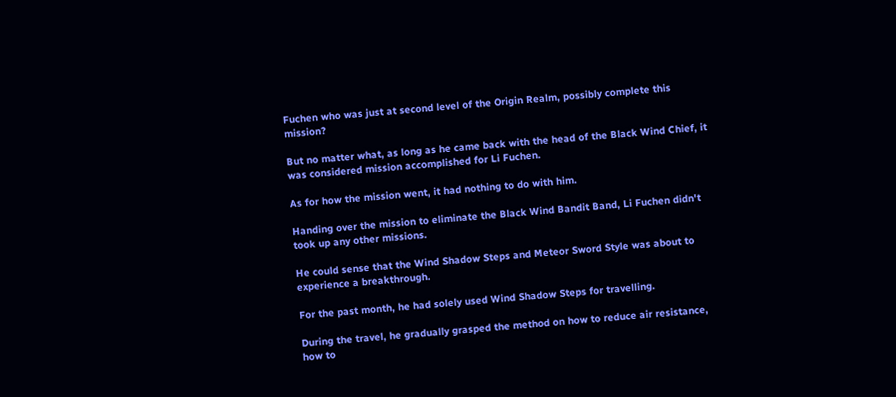Fuchen who was just at second level of the Origin Realm, possibly complete this mission?

But no matter what, as long as he came back with the head of the Black Wind Chief, it was considered mission accomplished for Li Fuchen.

As for how the mission went, it had nothing to do with him.

Handing over the mission to eliminate the Black Wind Bandit Band, Li Fuchen didn't took up any other missions.

He could sense that the Wind Shadow Steps and Meteor Sword Style was about to experience a breakthrough.

For the past month, he had solely used Wind Shadow Steps for travelling.

During the travel, he gradually grasped the method on how to reduce air resistance, how to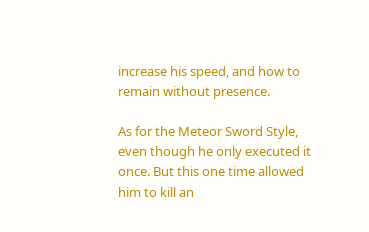increase his speed, and how to remain without presence.

As for the Meteor Sword Style, even though he only executed it once. But this one time allowed him to kill an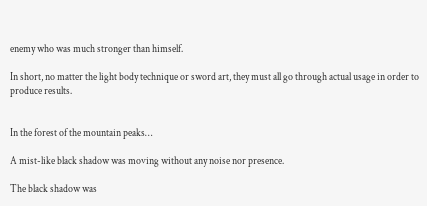enemy who was much stronger than himself.

In short, no matter the light body technique or sword art, they must all go through actual usage in order to produce results.


In the forest of the mountain peaks…

A mist-like black shadow was moving without any noise nor presence.

The black shadow was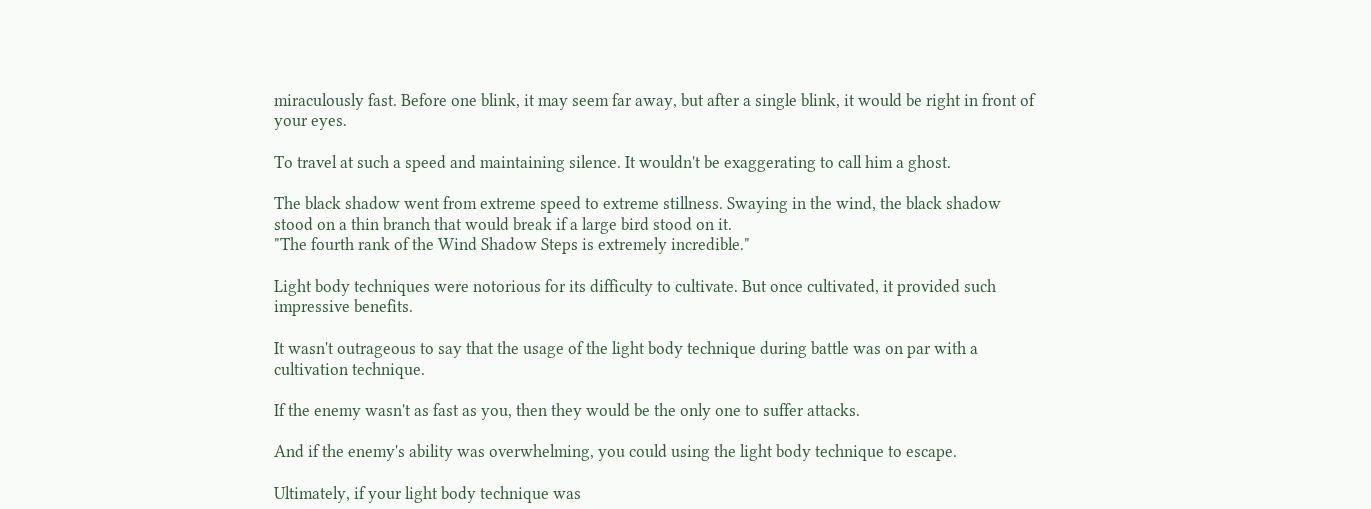miraculously fast. Before one blink, it may seem far away, but after a single blink, it would be right in front of your eyes.

To travel at such a speed and maintaining silence. It wouldn't be exaggerating to call him a ghost.

The black shadow went from extreme speed to extreme stillness. Swaying in the wind, the black shadow stood on a thin branch that would break if a large bird stood on it.
"The fourth rank of the Wind Shadow Steps is extremely incredible."

Light body techniques were notorious for its difficulty to cultivate. But once cultivated, it provided such impressive benefits.

It wasn't outrageous to say that the usage of the light body technique during battle was on par with a cultivation technique.

If the enemy wasn't as fast as you, then they would be the only one to suffer attacks.

And if the enemy's ability was overwhelming, you could using the light body technique to escape.

Ultimately, if your light body technique was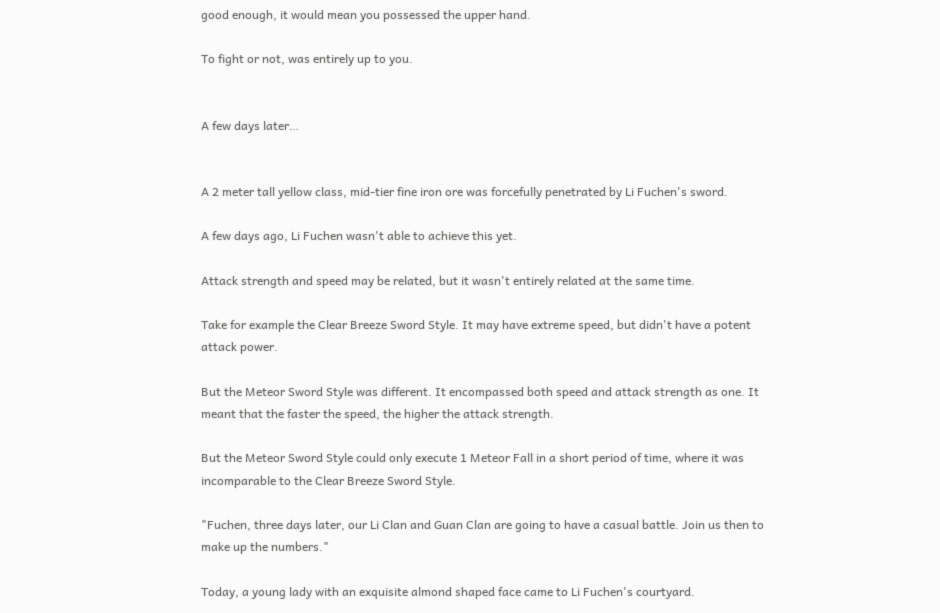good enough, it would mean you possessed the upper hand.

To fight or not, was entirely up to you.


A few days later…


A 2 meter tall yellow class, mid-tier fine iron ore was forcefully penetrated by Li Fuchen's sword.

A few days ago, Li Fuchen wasn't able to achieve this yet.

Attack strength and speed may be related, but it wasn't entirely related at the same time.

Take for example the Clear Breeze Sword Style. It may have extreme speed, but didn't have a potent attack power.

But the Meteor Sword Style was different. It encompassed both speed and attack strength as one. It meant that the faster the speed, the higher the attack strength.

But the Meteor Sword Style could only execute 1 Meteor Fall in a short period of time, where it was incomparable to the Clear Breeze Sword Style.

"Fuchen, three days later, our Li Clan and Guan Clan are going to have a casual battle. Join us then to make up the numbers."

Today, a young lady with an exquisite almond shaped face came to Li Fuchen's courtyard.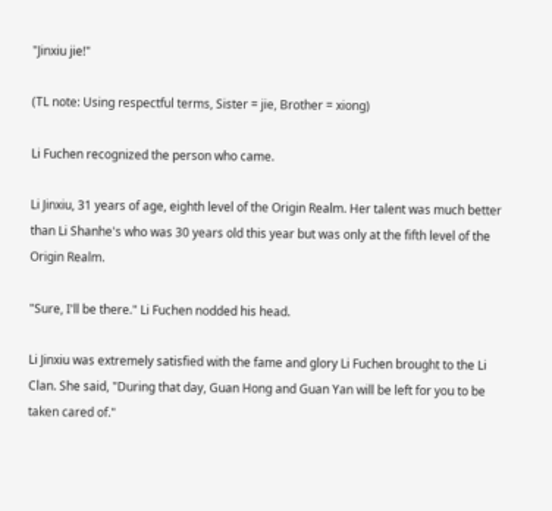"Jinxiu jie!"

(TL note: Using respectful terms, Sister = jie, Brother = xiong)

Li Fuchen recognized the person who came.

Li Jinxiu, 31 years of age, eighth level of the Origin Realm. Her talent was much better than Li Shanhe's who was 30 years old this year but was only at the fifth level of the Origin Realm.

"Sure, I'll be there." Li Fuchen nodded his head.

Li Jinxiu was extremely satisfied with the fame and glory Li Fuchen brought to the Li Clan. She said, "During that day, Guan Hong and Guan Yan will be left for you to be taken cared of."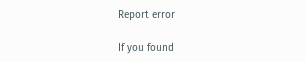Report error

If you found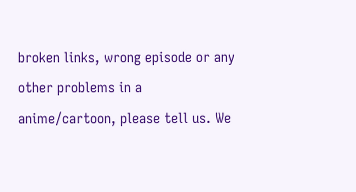broken links, wrong episode or any other problems in a anime/cartoon, please tell us. We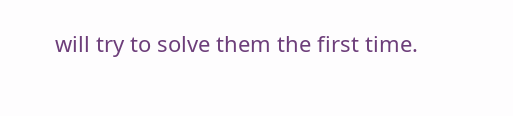will try to solve them the first time.